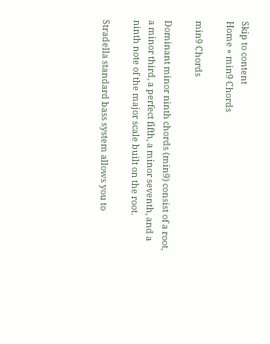Skip to content
Home » min9 Chords

min9 Chords

Dominant minor ninth chords (min9) consist of a root, a minor third, a perfect fifth, a minor seventh, and a ninth note of the major scale built on the root.

Stradella standard bass system allows you to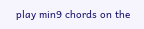play min9 chords on the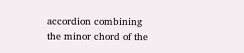accordion combining the minor chord of the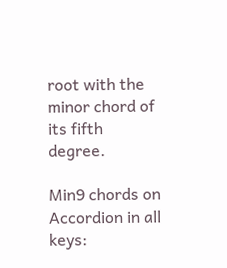root with the minor chord of its fifth degree.

Min9 chords on Accordion in all keys: